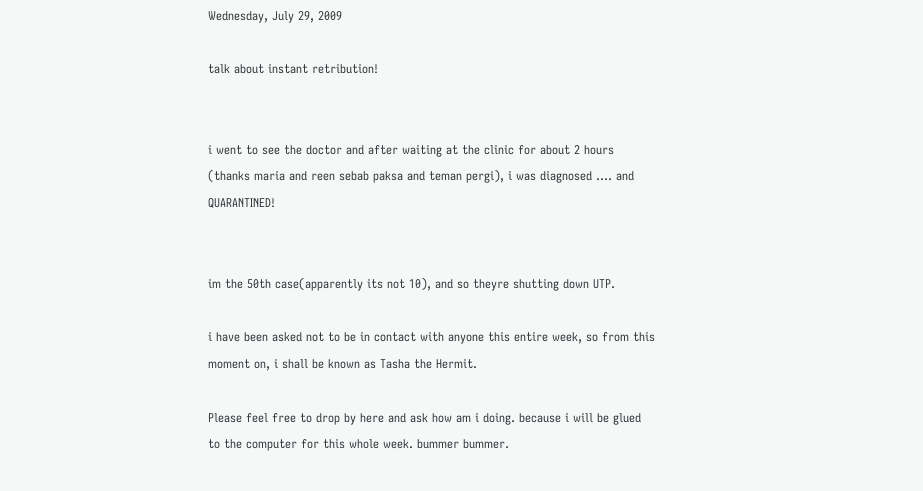Wednesday, July 29, 2009

talk about instant retribution!


i went to see the doctor and after waiting at the clinic for about 2 hours (thanks maria and reen sebab paksa and teman pergi), i was diagnosed .... and QUARANTINED!


im the 50th case(apparently its not 10), and so theyre shutting down UTP.

i have been asked not to be in contact with anyone this entire week, so from this moment on, i shall be known as Tasha the Hermit.

Please feel free to drop by here and ask how am i doing. because i will be glued to the computer for this whole week. bummer bummer.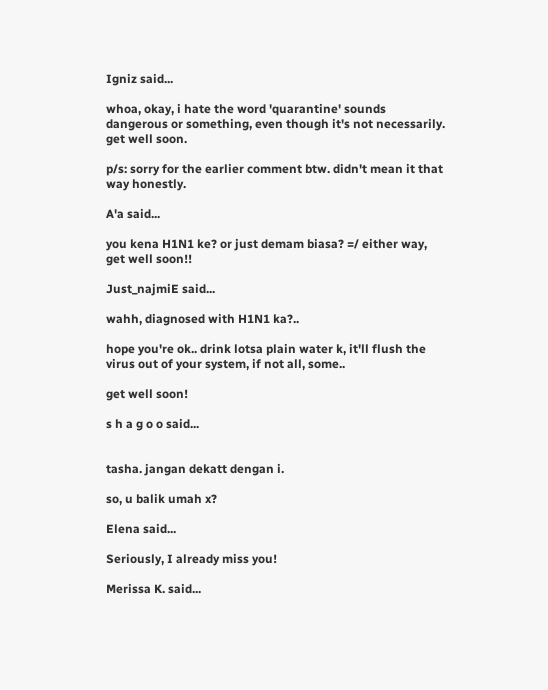Igniz said...

whoa, okay, i hate the word 'quarantine' sounds dangerous or something, even though it's not necessarily. get well soon.

p/s: sorry for the earlier comment btw. didn't mean it that way honestly.

A'a said...

you kena H1N1 ke? or just demam biasa? =/ either way, get well soon!!

Just_najmiE said...

wahh, diagnosed with H1N1 ka?..

hope you're ok.. drink lotsa plain water k, it'll flush the virus out of your system, if not all, some..

get well soon!

s h a g o o said...


tasha. jangan dekatt dengan i.

so, u balik umah x?

Elena said...

Seriously, I already miss you!

Merissa K. said...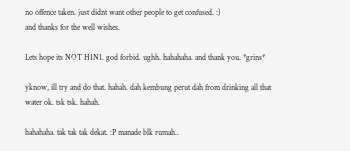no offence taken. just didnt want other people to get confused. :)
and thanks for the well wishes.

Lets hope its NOT H1N1. god forbid. ughh. hahahaha. and thank you. *grins*

yknow, ill try and do that. hahah. dah kembung perut dah from drinking all that water ok. tsk tsk. hahah.

hahahaha. tak tak tak dekat. :P manade blk rumah..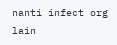nanti infect org lain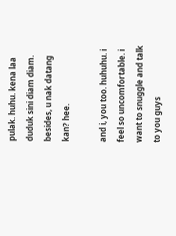pulak. huhu. kena laa duduk sini diam diam. besides, u nak datang kan? hee.

and i, you too. huhuhu. i feel so uncomfortable. i want to snuggle and talk to you guys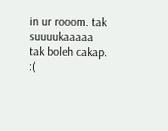in ur rooom. tak suuuukaaaaa tak boleh cakap. :(